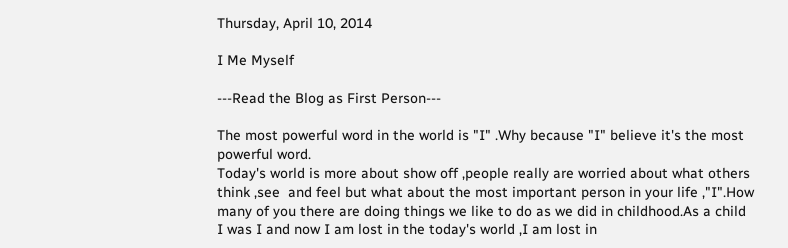Thursday, April 10, 2014

I Me Myself

---Read the Blog as First Person---

The most powerful word in the world is "I" .Why because "I" believe it's the most powerful word.
Today's world is more about show off ,people really are worried about what others think ,see  and feel but what about the most important person in your life ,"I".How many of you there are doing things we like to do as we did in childhood.As a child I was I and now I am lost in the today's world ,I am lost in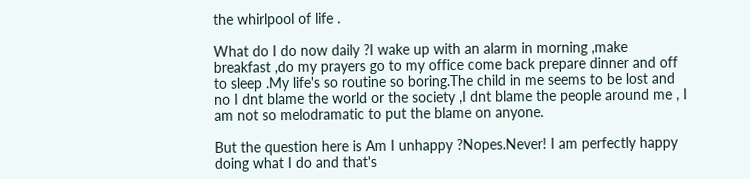the whirlpool of life .

What do I do now daily ?I wake up with an alarm in morning ,make breakfast ,do my prayers go to my office come back prepare dinner and off to sleep .My life's so routine so boring.The child in me seems to be lost and no I dnt blame the world or the society ,I dnt blame the people around me , I am not so melodramatic to put the blame on anyone.

But the question here is Am I unhappy ?Nopes.Never! I am perfectly happy doing what I do and that's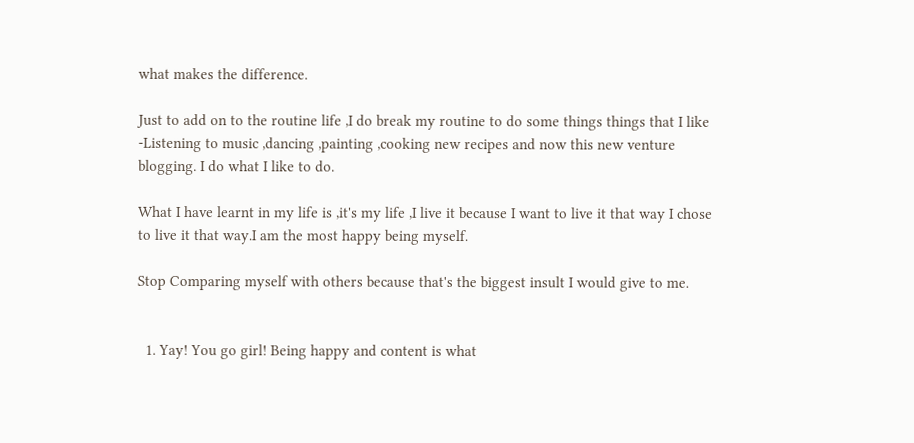what makes the difference.

Just to add on to the routine life ,I do break my routine to do some things things that I like -Listening to music ,dancing ,painting ,cooking new recipes and now this new venture blogging. I do what I like to do.

What I have learnt in my life is ,it's my life ,I live it because I want to live it that way I chose to live it that way.I am the most happy being myself.

Stop Comparing myself with others because that's the biggest insult I would give to me.


  1. Yay! You go girl! Being happy and content is what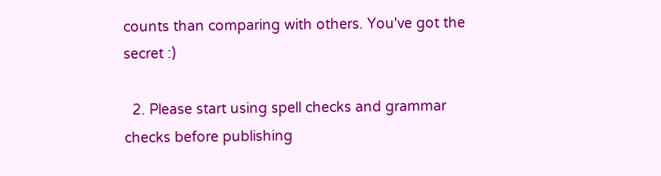counts than comparing with others. You've got the secret :)

  2. Please start using spell checks and grammar checks before publishing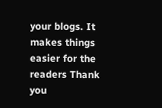your blogs. It makes things easier for the readers Thank you